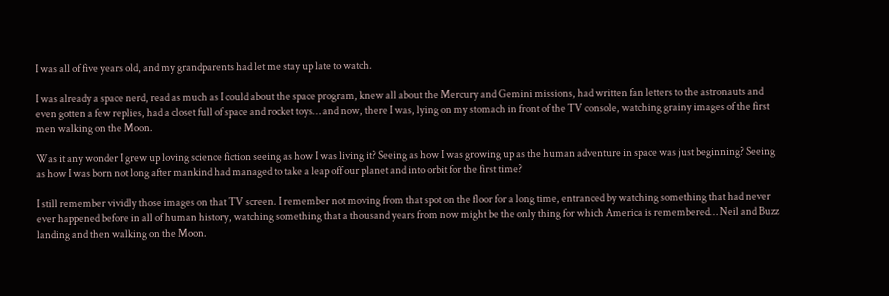I was all of five years old, and my grandparents had let me stay up late to watch.

I was already a space nerd, read as much as I could about the space program, knew all about the Mercury and Gemini missions, had written fan letters to the astronauts and even gotten a few replies, had a closet full of space and rocket toys… and now, there I was, lying on my stomach in front of the TV console, watching grainy images of the first men walking on the Moon.

Was it any wonder I grew up loving science fiction seeing as how I was living it? Seeing as how I was growing up as the human adventure in space was just beginning? Seeing as how I was born not long after mankind had managed to take a leap off our planet and into orbit for the first time?

I still remember vividly those images on that TV screen. I remember not moving from that spot on the floor for a long time, entranced by watching something that had never ever happened before in all of human history, watching something that a thousand years from now might be the only thing for which America is remembered… Neil and Buzz landing and then walking on the Moon.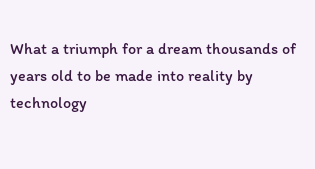What a triumph for a dream thousands of years old to be made into reality by technology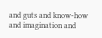and guts and know-how and imagination and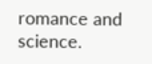romance and science.